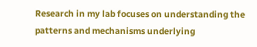Research in my lab focuses on understanding the patterns and mechanisms underlying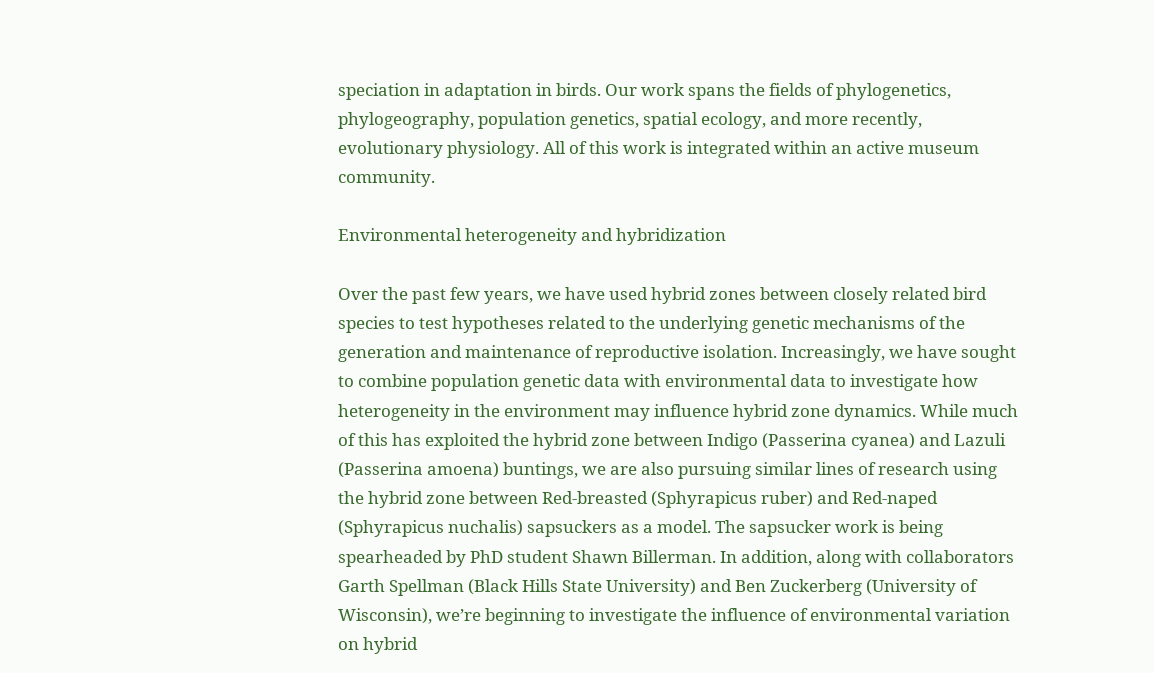speciation in adaptation in birds. Our work spans the fields of phylogenetics, phylogeography, population genetics, spatial ecology, and more recently, evolutionary physiology. All of this work is integrated within an active museum community.

Environmental heterogeneity and hybridization

Over the past few years, we have used hybrid zones between closely related bird species to test hypotheses related to the underlying genetic mechanisms of the generation and maintenance of reproductive isolation. Increasingly, we have sought to combine population genetic data with environmental data to investigate how heterogeneity in the environment may influence hybrid zone dynamics. While much of this has exploited the hybrid zone between Indigo (Passerina cyanea) and Lazuli (Passerina amoena) buntings, we are also pursuing similar lines of research using the hybrid zone between Red-breasted (Sphyrapicus ruber) and Red-naped (Sphyrapicus nuchalis) sapsuckers as a model. The sapsucker work is being spearheaded by PhD student Shawn Billerman. In addition, along with collaborators Garth Spellman (Black Hills State University) and Ben Zuckerberg (University of Wisconsin), we’re beginning to investigate the influence of environmental variation on hybrid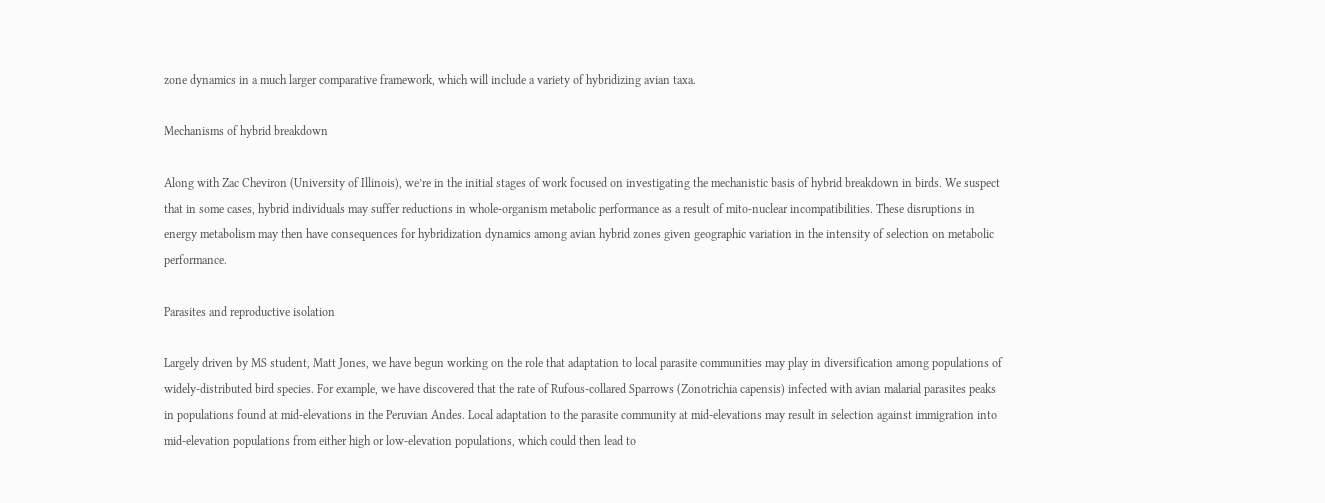zone dynamics in a much larger comparative framework, which will include a variety of hybridizing avian taxa.

Mechanisms of hybrid breakdown

Along with Zac Cheviron (University of Illinois), we’re in the initial stages of work focused on investigating the mechanistic basis of hybrid breakdown in birds. We suspect that in some cases, hybrid individuals may suffer reductions in whole-organism metabolic performance as a result of mito-nuclear incompatibilities. These disruptions in energy metabolism may then have consequences for hybridization dynamics among avian hybrid zones given geographic variation in the intensity of selection on metabolic performance.

Parasites and reproductive isolation

Largely driven by MS student, Matt Jones, we have begun working on the role that adaptation to local parasite communities may play in diversification among populations of widely-distributed bird species. For example, we have discovered that the rate of Rufous-collared Sparrows (Zonotrichia capensis) infected with avian malarial parasites peaks in populations found at mid-elevations in the Peruvian Andes. Local adaptation to the parasite community at mid-elevations may result in selection against immigration into mid-elevation populations from either high or low-elevation populations, which could then lead to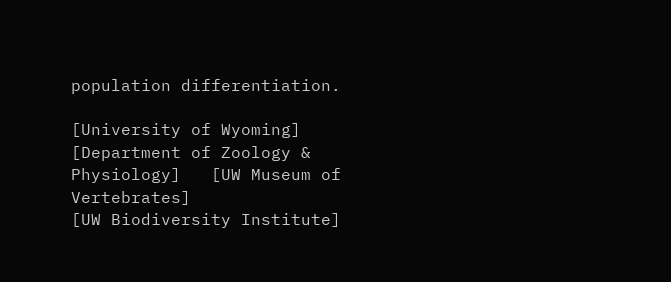population differentiation.

[University of Wyoming]   [Department of Zoology & Physiology]   [UW Museum of Vertebrates]
[UW Biodiversity Institute]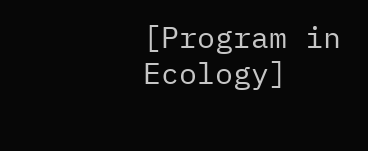[Program in Ecology]